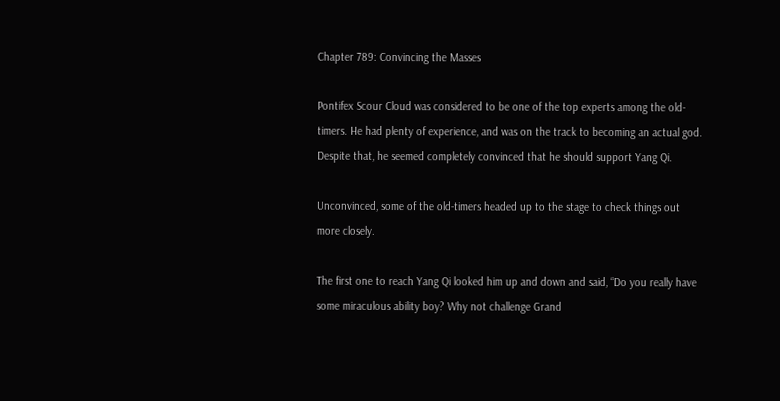Chapter 789: Convincing the Masses

Pontifex Scour Cloud was considered to be one of the top experts among the old-timers. He had plenty of experience, and was on the track to becoming an actual god. Despite that, he seemed completely convinced that he should support Yang Qi.

Unconvinced, some of the old-timers headed up to the stage to check things out more closely.

The first one to reach Yang Qi looked him up and down and said, “Do you really have some miraculous ability boy? Why not challenge Grand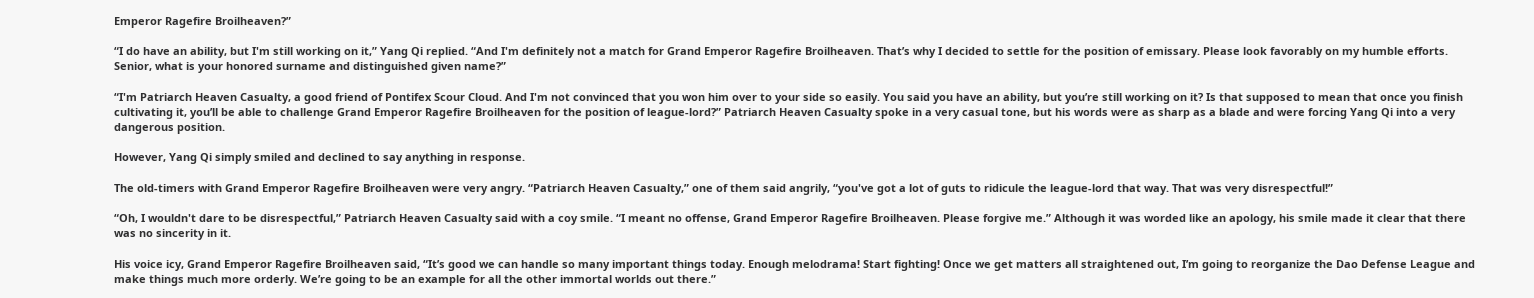Emperor Ragefire Broilheaven?”

“I do have an ability, but I'm still working on it,” Yang Qi replied. “And I'm definitely not a match for Grand Emperor Ragefire Broilheaven. That’s why I decided to settle for the position of emissary. Please look favorably on my humble efforts. Senior, what is your honored surname and distinguished given name?”

“I'm Patriarch Heaven Casualty, a good friend of Pontifex Scour Cloud. And I'm not convinced that you won him over to your side so easily. You said you have an ability, but you’re still working on it? Is that supposed to mean that once you finish cultivating it, you’ll be able to challenge Grand Emperor Ragefire Broilheaven for the position of league-lord?” Patriarch Heaven Casualty spoke in a very casual tone, but his words were as sharp as a blade and were forcing Yang Qi into a very dangerous position.

However, Yang Qi simply smiled and declined to say anything in response.

The old-timers with Grand Emperor Ragefire Broilheaven were very angry. “Patriarch Heaven Casualty,” one of them said angrily, “you've got a lot of guts to ridicule the league-lord that way. That was very disrespectful!”

“Oh, I wouldn't dare to be disrespectful,” Patriarch Heaven Casualty said with a coy smile. “I meant no offense, Grand Emperor Ragefire Broilheaven. Please forgive me.” Although it was worded like an apology, his smile made it clear that there was no sincerity in it.

His voice icy, Grand Emperor Ragefire Broilheaven said, “It’s good we can handle so many important things today. Enough melodrama! Start fighting! Once we get matters all straightened out, I’m going to reorganize the Dao Defense League and make things much more orderly. We’re going to be an example for all the other immortal worlds out there.”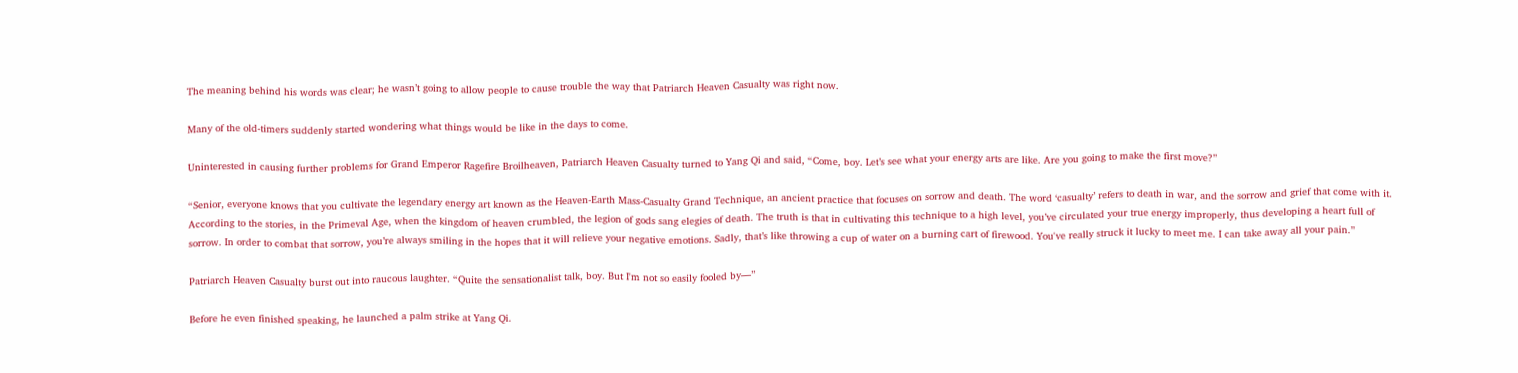The meaning behind his words was clear; he wasn’t going to allow people to cause trouble the way that Patriarch Heaven Casualty was right now.

Many of the old-timers suddenly started wondering what things would be like in the days to come.

Uninterested in causing further problems for Grand Emperor Ragefire Broilheaven, Patriarch Heaven Casualty turned to Yang Qi and said, “Come, boy. Let’s see what your energy arts are like. Are you going to make the first move?”

“Senior, everyone knows that you cultivate the legendary energy art known as the Heaven-Earth Mass-Casualty Grand Technique, an ancient practice that focuses on sorrow and death. The word ‘casualty’ refers to death in war, and the sorrow and grief that come with it. According to the stories, in the Primeval Age, when the kingdom of heaven crumbled, the legion of gods sang elegies of death. The truth is that in cultivating this technique to a high level, you’ve circulated your true energy improperly, thus developing a heart full of sorrow. In order to combat that sorrow, you’re always smiling in the hopes that it will relieve your negative emotions. Sadly, that’s like throwing a cup of water on a burning cart of firewood. You've really struck it lucky to meet me. I can take away all your pain.”

Patriarch Heaven Casualty burst out into raucous laughter. “Quite the sensationalist talk, boy. But I'm not so easily fooled by—”

Before he even finished speaking, he launched a palm strike at Yang Qi.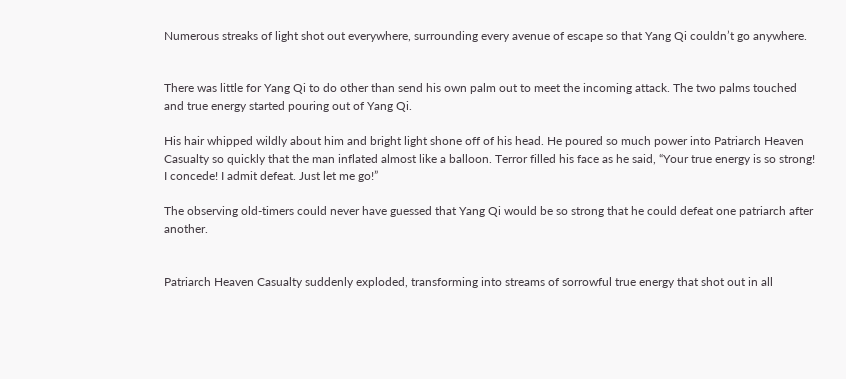Numerous streaks of light shot out everywhere, surrounding every avenue of escape so that Yang Qi couldn’t go anywhere.


There was little for Yang Qi to do other than send his own palm out to meet the incoming attack. The two palms touched and true energy started pouring out of Yang Qi.

His hair whipped wildly about him and bright light shone off of his head. He poured so much power into Patriarch Heaven Casualty so quickly that the man inflated almost like a balloon. Terror filled his face as he said, “Your true energy is so strong! I concede! I admit defeat. Just let me go!”

The observing old-timers could never have guessed that Yang Qi would be so strong that he could defeat one patriarch after another.


Patriarch Heaven Casualty suddenly exploded, transforming into streams of sorrowful true energy that shot out in all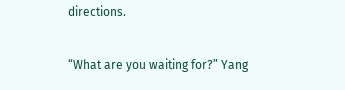directions.

“What are you waiting for?” Yang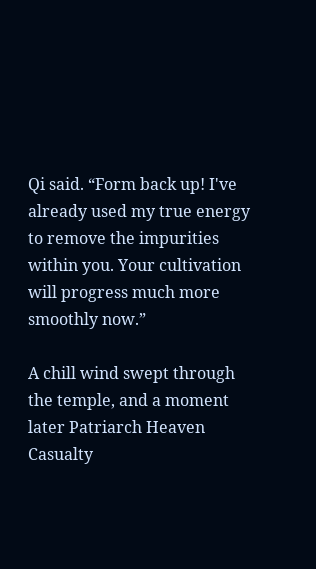Qi said. “Form back up! I've already used my true energy to remove the impurities within you. Your cultivation will progress much more smoothly now.”

A chill wind swept through the temple, and a moment later Patriarch Heaven Casualty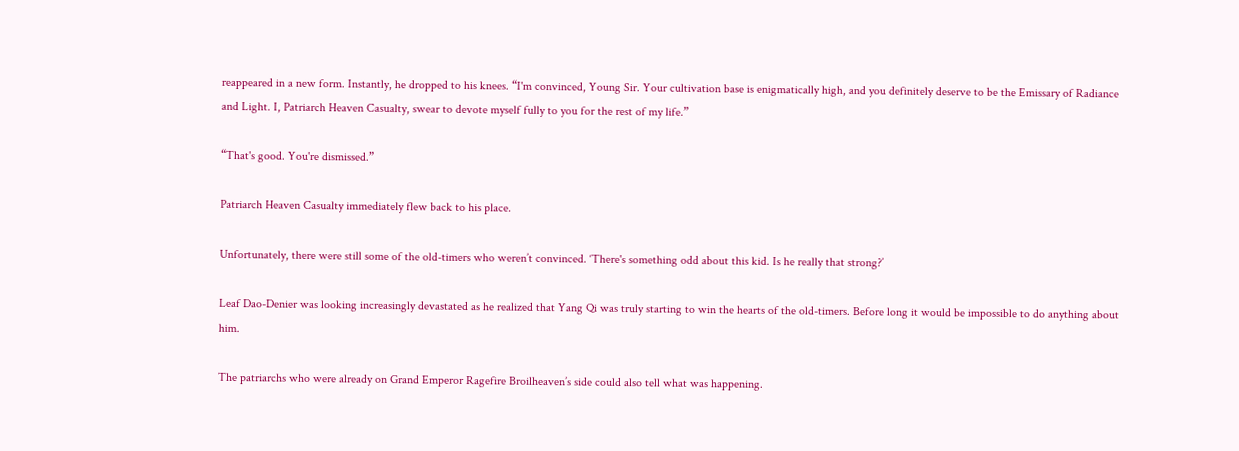reappeared in a new form. Instantly, he dropped to his knees. “I'm convinced, Young Sir. Your cultivation base is enigmatically high, and you definitely deserve to be the Emissary of Radiance and Light. I, Patriarch Heaven Casualty, swear to devote myself fully to you for the rest of my life.”

“That's good. You're dismissed.”

Patriarch Heaven Casualty immediately flew back to his place.

Unfortunately, there were still some of the old-timers who weren’t convinced. ‘There's something odd about this kid. Is he really that strong?’

Leaf Dao-Denier was looking increasingly devastated as he realized that Yang Qi was truly starting to win the hearts of the old-timers. Before long it would be impossible to do anything about him.

The patriarchs who were already on Grand Emperor Ragefire Broilheaven’s side could also tell what was happening.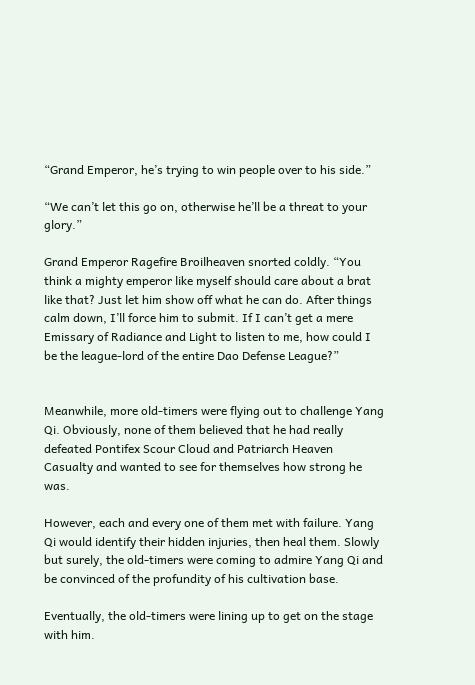“Grand Emperor, he’s trying to win people over to his side.”

“We can’t let this go on, otherwise he’ll be a threat to your glory.”

Grand Emperor Ragefire Broilheaven snorted coldly. “You think a mighty emperor like myself should care about a brat like that? Just let him show off what he can do. After things calm down, I’ll force him to submit. If I can’t get a mere Emissary of Radiance and Light to listen to me, how could I be the league-lord of the entire Dao Defense League?”


Meanwhile, more old-timers were flying out to challenge Yang Qi. Obviously, none of them believed that he had really defeated Pontifex Scour Cloud and Patriarch Heaven Casualty and wanted to see for themselves how strong he was.

However, each and every one of them met with failure. Yang Qi would identify their hidden injuries, then heal them. Slowly but surely, the old-timers were coming to admire Yang Qi and be convinced of the profundity of his cultivation base.

Eventually, the old-timers were lining up to get on the stage with him.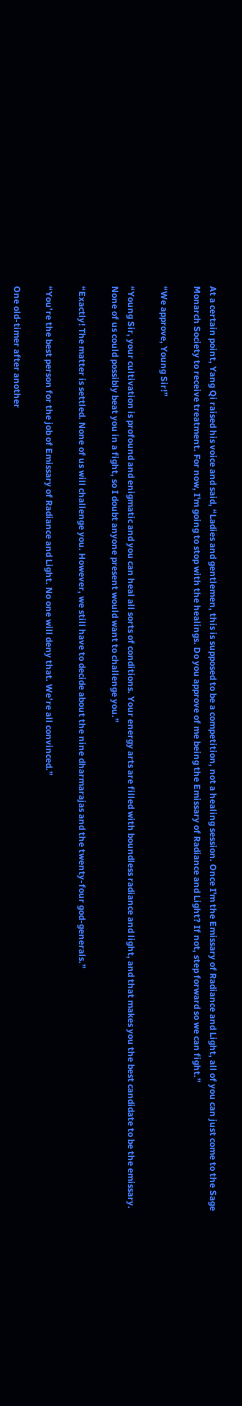At a certain point, Yang Qi raised his voice and said, “Ladies and gentlemen, this is supposed to be a competition, not a healing session. Once I'm the Emissary of Radiance and Light, all of you can just come to the Sage Monarch Society to receive treatment. For now, I'm going to stop with the healings. Do you approve of me being the Emissary of Radiance and Light? If not, step forward so we can fight.”

“We approve, Young Sir!”

“Young Sir, your cultivation is profound and enigmatic and you can heal all sorts of conditions. Your energy arts are filled with boundless radiance and light, and that makes you the best candidate to be the emissary. None of us could possibly beat you in a fight, so I doubt anyone present would want to challenge you.”

“Exactly! The matter is settled. None of us will challenge you. However, we still have to decide about the nine dharmarajas and the twenty-four god-generals.”

“You’re the best person for the job of Emissary of Radiance and Light. No one will deny that. We’re all convinced.”

One old-timer after another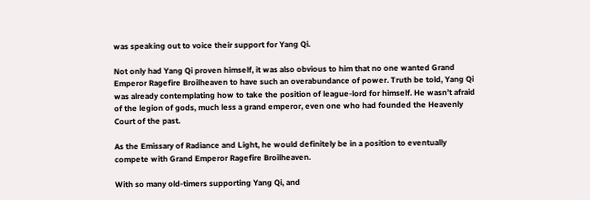was speaking out to voice their support for Yang Qi.

Not only had Yang Qi proven himself, it was also obvious to him that no one wanted Grand Emperor Ragefire Broilheaven to have such an overabundance of power. Truth be told, Yang Qi was already contemplating how to take the position of league-lord for himself. He wasn’t afraid of the legion of gods, much less a grand emperor, even one who had founded the Heavenly Court of the past.

As the Emissary of Radiance and Light, he would definitely be in a position to eventually compete with Grand Emperor Ragefire Broilheaven.

With so many old-timers supporting Yang Qi, and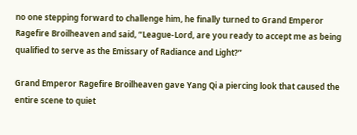no one stepping forward to challenge him, he finally turned to Grand Emperor Ragefire Broilheaven and said, “League-Lord, are you ready to accept me as being qualified to serve as the Emissary of Radiance and Light?”

Grand Emperor Ragefire Broilheaven gave Yang Qi a piercing look that caused the entire scene to quiet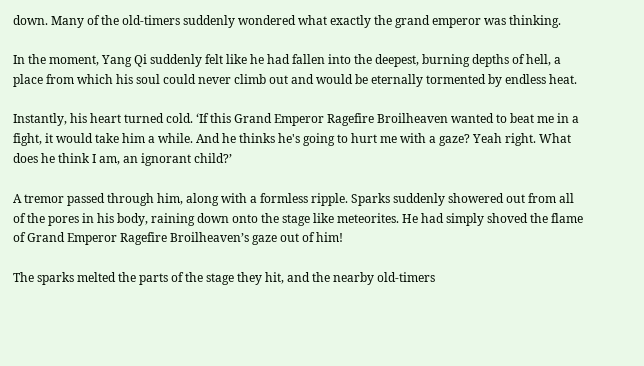down. Many of the old-timers suddenly wondered what exactly the grand emperor was thinking.

In the moment, Yang Qi suddenly felt like he had fallen into the deepest, burning depths of hell, a place from which his soul could never climb out and would be eternally tormented by endless heat.

Instantly, his heart turned cold. ‘If this Grand Emperor Ragefire Broilheaven wanted to beat me in a fight, it would take him a while. And he thinks he's going to hurt me with a gaze? Yeah right. What does he think I am, an ignorant child?’

A tremor passed through him, along with a formless ripple. Sparks suddenly showered out from all of the pores in his body, raining down onto the stage like meteorites. He had simply shoved the flame of Grand Emperor Ragefire Broilheaven’s gaze out of him!

The sparks melted the parts of the stage they hit, and the nearby old-timers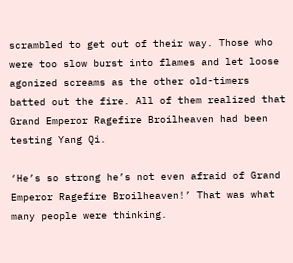scrambled to get out of their way. Those who were too slow burst into flames and let loose agonized screams as the other old-timers batted out the fire. All of them realized that Grand Emperor Ragefire Broilheaven had been testing Yang Qi.

‘He’s so strong he’s not even afraid of Grand Emperor Ragefire Broilheaven!’ That was what many people were thinking.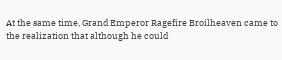At the same time, Grand Emperor Ragefire Broilheaven came to the realization that although he could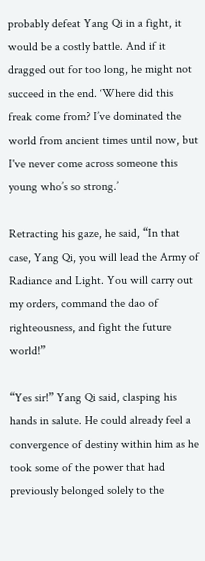probably defeat Yang Qi in a fight, it would be a costly battle. And if it dragged out for too long, he might not succeed in the end. ‘Where did this freak come from? I’ve dominated the world from ancient times until now, but I've never come across someone this young who’s so strong.’

Retracting his gaze, he said, “In that case, Yang Qi, you will lead the Army of Radiance and Light. You will carry out my orders, command the dao of righteousness, and fight the future world!”

“Yes sir!” Yang Qi said, clasping his hands in salute. He could already feel a convergence of destiny within him as he took some of the power that had previously belonged solely to the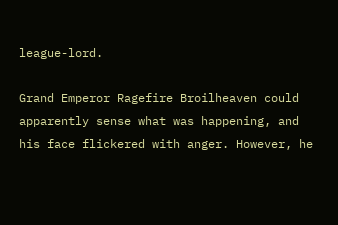league-lord.

Grand Emperor Ragefire Broilheaven could apparently sense what was happening, and his face flickered with anger. However, he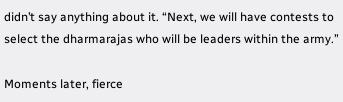didn’t say anything about it. “Next, we will have contests to select the dharmarajas who will be leaders within the army.”

Moments later, fierce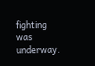fighting was underway.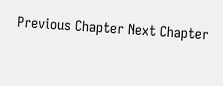Previous Chapter Next Chapter